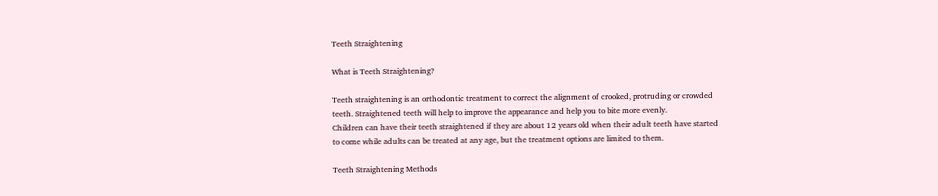Teeth Straightening

What is Teeth Straightening?

Teeth straightening is an orthodontic treatment to correct the alignment of crooked, protruding or crowded teeth. Straightened teeth will help to improve the appearance and help you to bite more evenly.
Children can have their teeth straightened if they are about 12 years old when their adult teeth have started to come while adults can be treated at any age, but the treatment options are limited to them.

Teeth Straightening Methods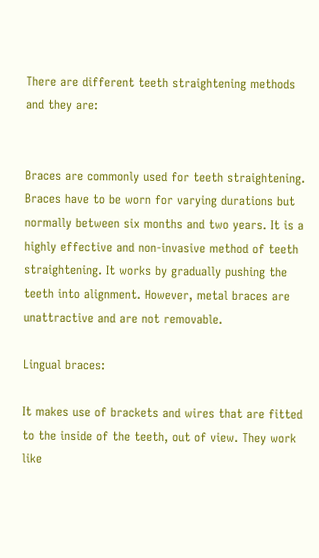There are different teeth straightening methods and they are:


Braces are commonly used for teeth straightening. Braces have to be worn for varying durations but normally between six months and two years. It is a highly effective and non-invasive method of teeth straightening. It works by gradually pushing the teeth into alignment. However, metal braces are unattractive and are not removable.

Lingual braces:

It makes use of brackets and wires that are fitted to the inside of the teeth, out of view. They work like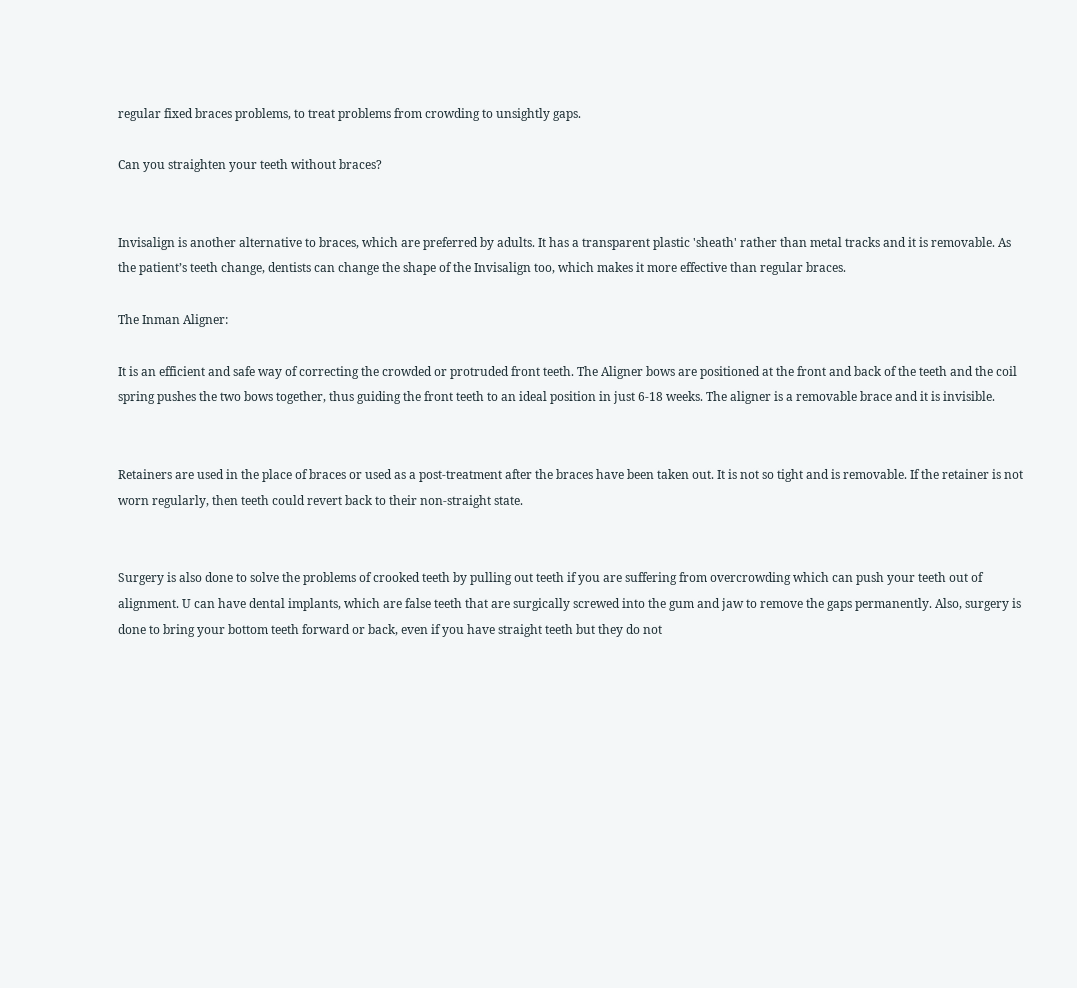regular fixed braces problems, to treat problems from crowding to unsightly gaps.

Can you straighten your teeth without braces?


Invisalign is another alternative to braces, which are preferred by adults. It has a transparent plastic 'sheath' rather than metal tracks and it is removable. As the patient’s teeth change, dentists can change the shape of the Invisalign too, which makes it more effective than regular braces.

The Inman Aligner:

It is an efficient and safe way of correcting the crowded or protruded front teeth. The Aligner bows are positioned at the front and back of the teeth and the coil spring pushes the two bows together, thus guiding the front teeth to an ideal position in just 6-18 weeks. The aligner is a removable brace and it is invisible.


Retainers are used in the place of braces or used as a post-treatment after the braces have been taken out. It is not so tight and is removable. If the retainer is not worn regularly, then teeth could revert back to their non-straight state.


Surgery is also done to solve the problems of crooked teeth by pulling out teeth if you are suffering from overcrowding which can push your teeth out of alignment. U can have dental implants, which are false teeth that are surgically screwed into the gum and jaw to remove the gaps permanently. Also, surgery is done to bring your bottom teeth forward or back, even if you have straight teeth but they do not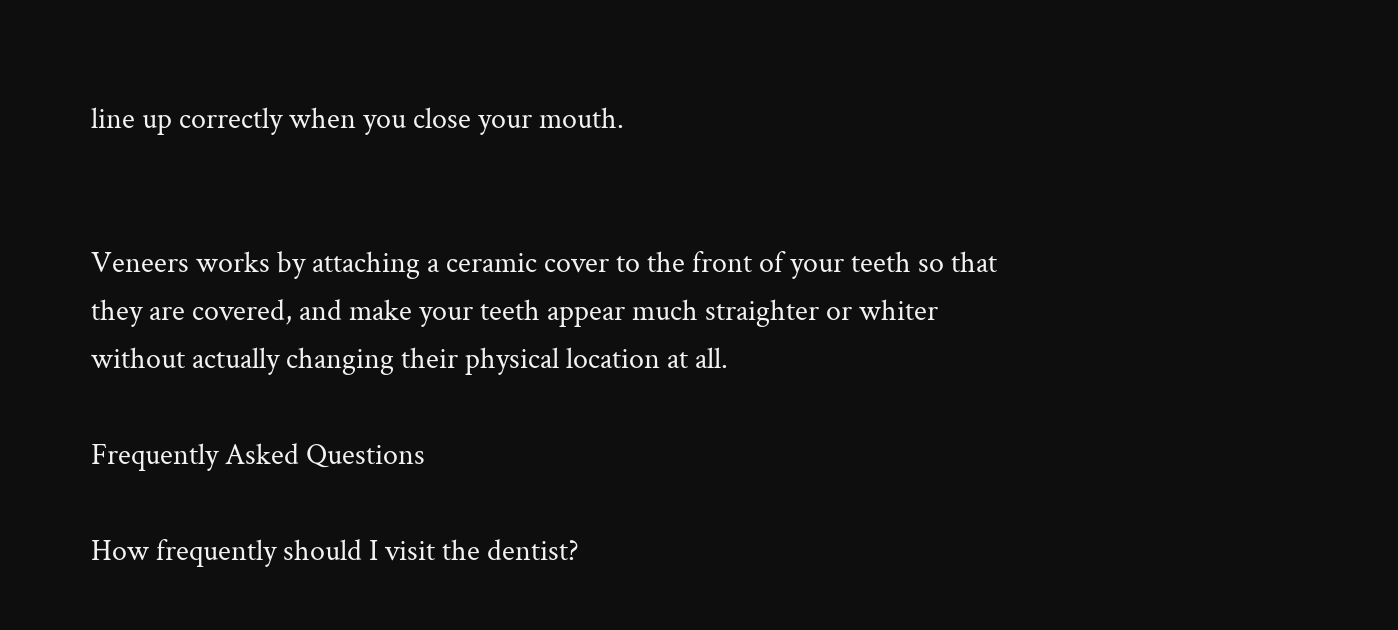line up correctly when you close your mouth.


Veneers works by attaching a ceramic cover to the front of your teeth so that they are covered, and make your teeth appear much straighter or whiter without actually changing their physical location at all.

Frequently Asked Questions

How frequently should I visit the dentist?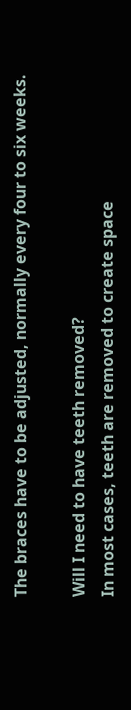The braces have to be adjusted, normally every four to six weeks.

Will I need to have teeth removed?
In most cases, teeth are removed to create space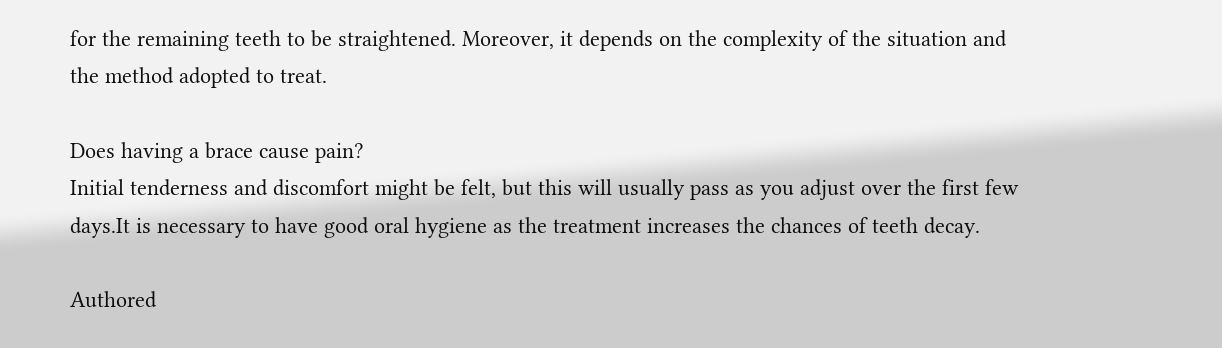for the remaining teeth to be straightened. Moreover, it depends on the complexity of the situation and the method adopted to treat.

Does having a brace cause pain?
Initial tenderness and discomfort might be felt, but this will usually pass as you adjust over the first few days.It is necessary to have good oral hygiene as the treatment increases the chances of teeth decay.

Authored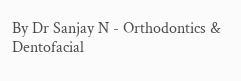By Dr Sanjay N - Orthodontics & Dentofacial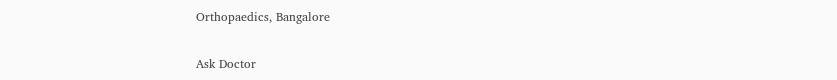Orthopaedics, Bangalore

Ask Doctor